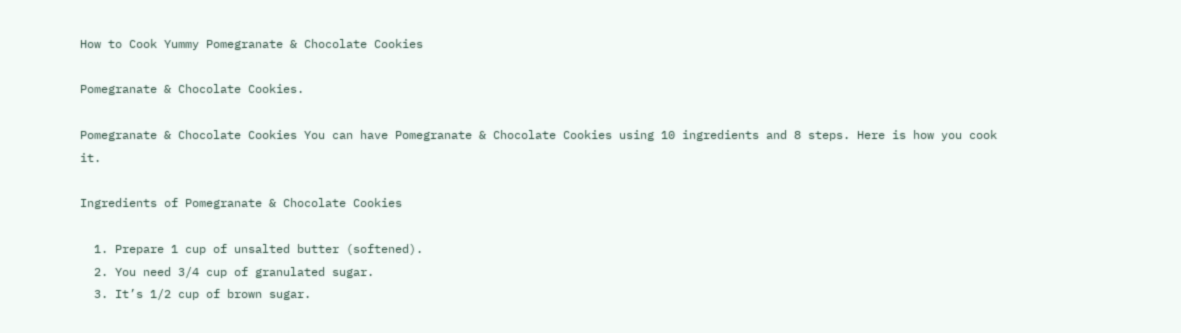How to Cook Yummy Pomegranate & Chocolate Cookies

Pomegranate & Chocolate Cookies.

Pomegranate & Chocolate Cookies You can have Pomegranate & Chocolate Cookies using 10 ingredients and 8 steps. Here is how you cook it.

Ingredients of Pomegranate & Chocolate Cookies

  1. Prepare 1 cup of unsalted butter (softened).
  2. You need 3/4 cup of granulated sugar.
  3. It’s 1/2 cup of brown sugar.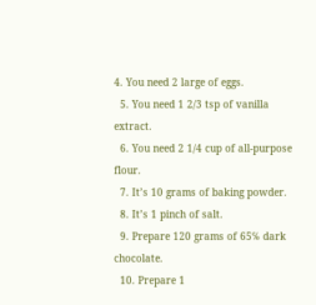4. You need 2 large of eggs.
  5. You need 1 2/3 tsp of vanilla extract.
  6. You need 2 1/4 cup of all-purpose flour.
  7. It’s 10 grams of baking powder.
  8. It’s 1 pinch of salt.
  9. Prepare 120 grams of 65℅ dark chocolate.
  10. Prepare 1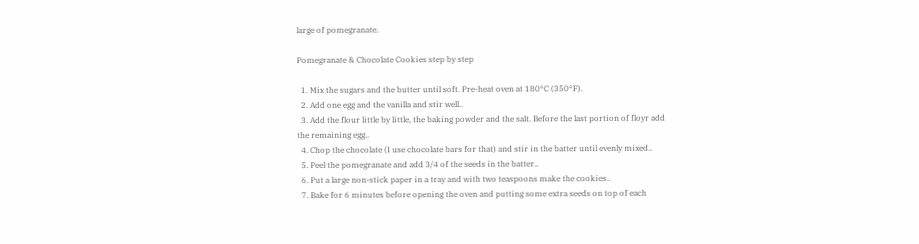large of pomegranate.

Pomegranate & Chocolate Cookies step by step

  1. Mix the sugars and the butter until soft. Pre-heat oven at 180°C (350°F).
  2. Add one egg and the vanilla and stir well..
  3. Add the flour little by little, the baking powder and the salt. Before the last portion of floyr add the remaining egg..
  4. Chop the chocolate (I use chocolate bars for that) and stir in the batter until evenly mixed..
  5. Peel the pomegranate and add 3/4 of the seeds in the batter..
  6. Put a large non-stick paper in a tray and with two teaspoons make the cookies..
  7. Bake for 6 minutes before opening the oven and putting some extra seeds on top of each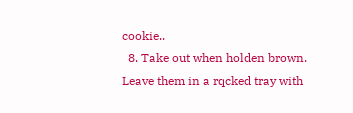cookie..
  8. Take out when holden brown. Leave them in a rqcked tray with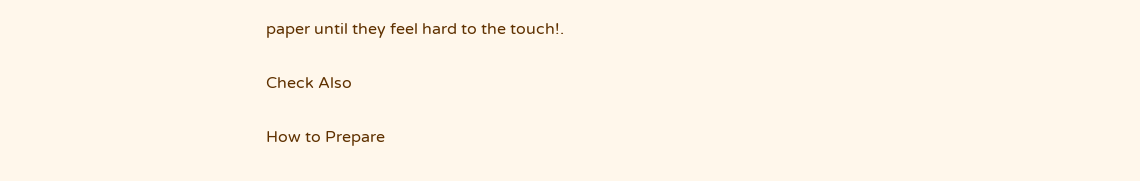paper until they feel hard to the touch!.

Check Also

How to Prepare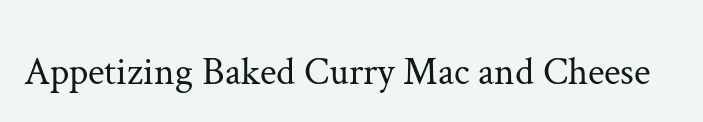Appetizing Baked Curry Mac and Cheese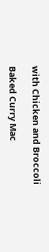with Chicken and Broccoli

Baked Curry Mac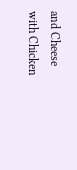and Cheese with Chicken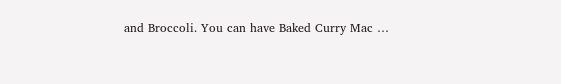and Broccoli. You can have Baked Curry Mac …